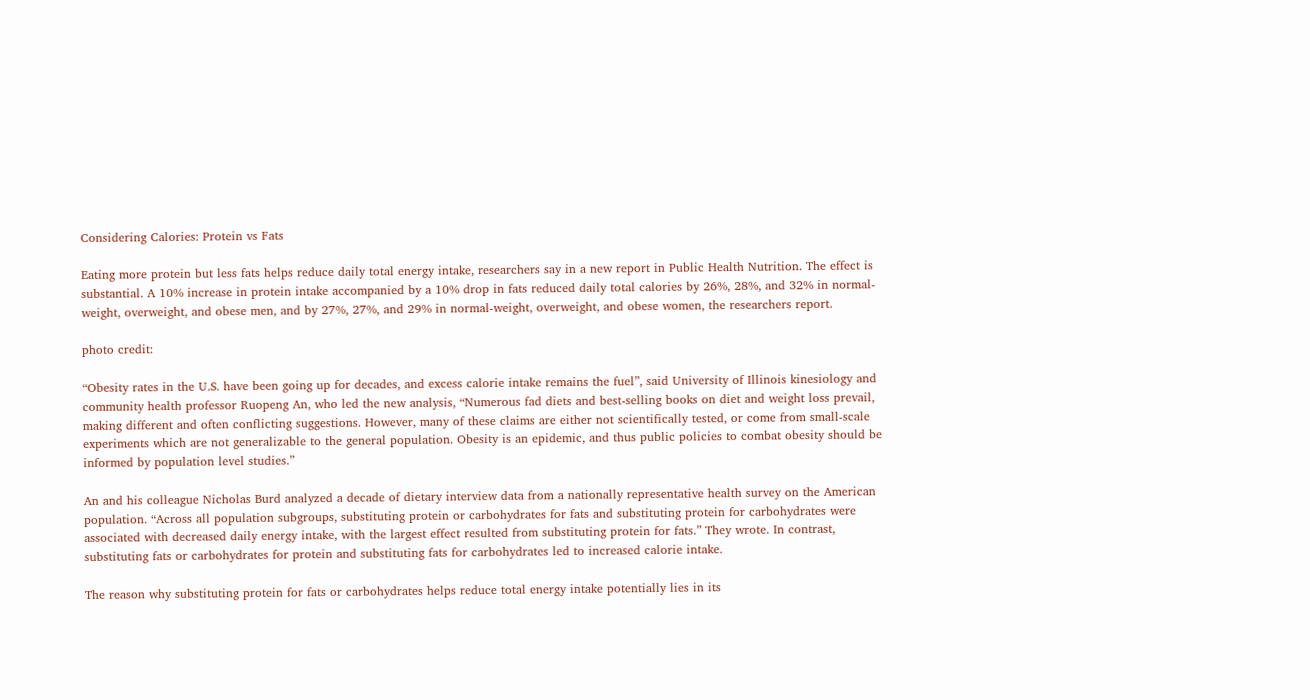Considering Calories: Protein vs Fats

Eating more protein but less fats helps reduce daily total energy intake, researchers say in a new report in Public Health Nutrition. The effect is substantial. A 10% increase in protein intake accompanied by a 10% drop in fats reduced daily total calories by 26%, 28%, and 32% in normal-weight, overweight, and obese men, and by 27%, 27%, and 29% in normal-weight, overweight, and obese women, the researchers report.

photo credit:

“Obesity rates in the U.S. have been going up for decades, and excess calorie intake remains the fuel”, said University of Illinois kinesiology and community health professor Ruopeng An, who led the new analysis, “Numerous fad diets and best-selling books on diet and weight loss prevail, making different and often conflicting suggestions. However, many of these claims are either not scientifically tested, or come from small-scale experiments which are not generalizable to the general population. Obesity is an epidemic, and thus public policies to combat obesity should be informed by population level studies.”

An and his colleague Nicholas Burd analyzed a decade of dietary interview data from a nationally representative health survey on the American population. “Across all population subgroups, substituting protein or carbohydrates for fats and substituting protein for carbohydrates were associated with decreased daily energy intake, with the largest effect resulted from substituting protein for fats.” They wrote. In contrast, substituting fats or carbohydrates for protein and substituting fats for carbohydrates led to increased calorie intake.

The reason why substituting protein for fats or carbohydrates helps reduce total energy intake potentially lies in its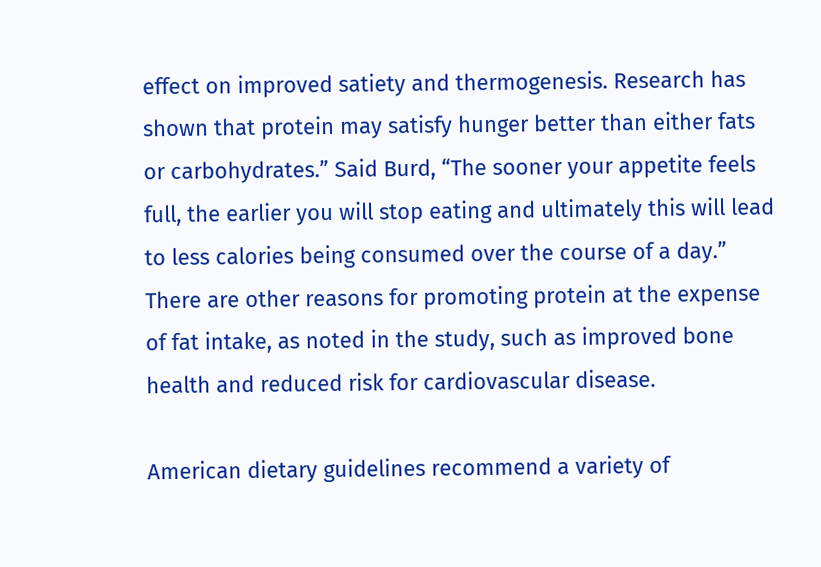effect on improved satiety and thermogenesis. Research has shown that protein may satisfy hunger better than either fats or carbohydrates.” Said Burd, “The sooner your appetite feels full, the earlier you will stop eating and ultimately this will lead to less calories being consumed over the course of a day.” There are other reasons for promoting protein at the expense of fat intake, as noted in the study, such as improved bone health and reduced risk for cardiovascular disease.

American dietary guidelines recommend a variety of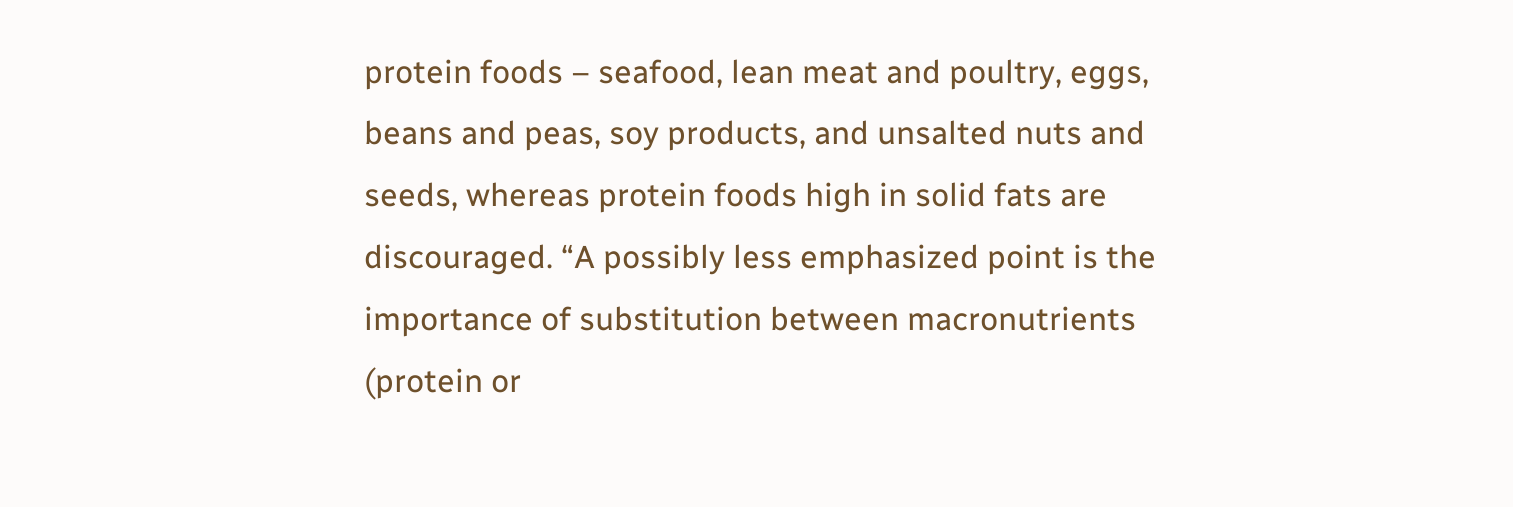protein foods – seafood, lean meat and poultry, eggs, beans and peas, soy products, and unsalted nuts and seeds, whereas protein foods high in solid fats are discouraged. “A possibly less emphasized point is the importance of substitution between macronutrients (protein or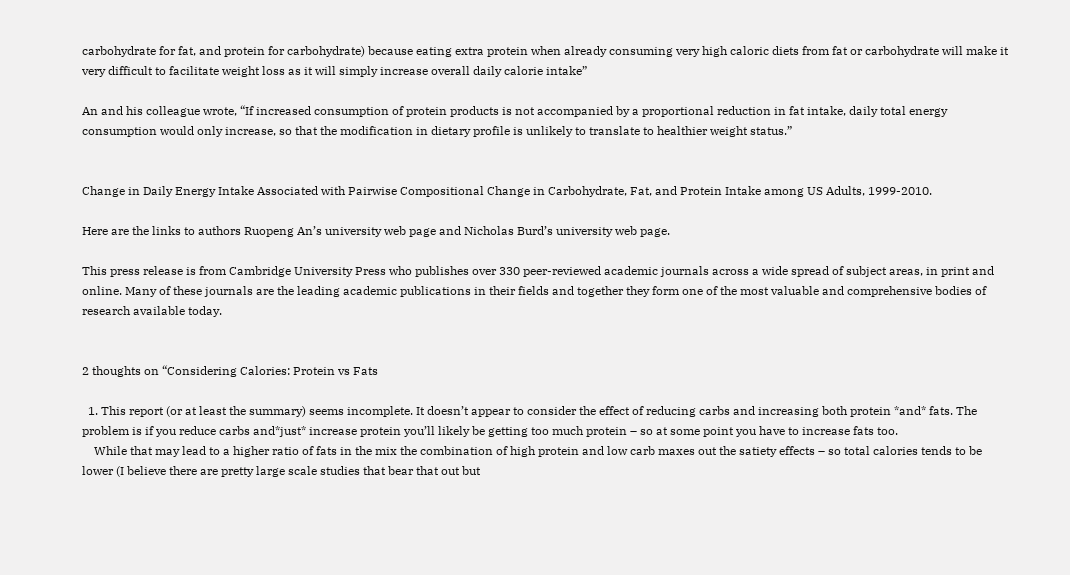carbohydrate for fat, and protein for carbohydrate) because eating extra protein when already consuming very high caloric diets from fat or carbohydrate will make it very difficult to facilitate weight loss as it will simply increase overall daily calorie intake”

An and his colleague wrote, “If increased consumption of protein products is not accompanied by a proportional reduction in fat intake, daily total energy consumption would only increase, so that the modification in dietary profile is unlikely to translate to healthier weight status.”


Change in Daily Energy Intake Associated with Pairwise Compositional Change in Carbohydrate, Fat, and Protein Intake among US Adults, 1999-2010.

Here are the links to authors Ruopeng An’s university web page and Nicholas Burd’s university web page.

This press release is from Cambridge University Press who publishes over 330 peer-reviewed academic journals across a wide spread of subject areas, in print and online. Many of these journals are the leading academic publications in their fields and together they form one of the most valuable and comprehensive bodies of research available today.


2 thoughts on “Considering Calories: Protein vs Fats

  1. This report (or at least the summary) seems incomplete. It doesn’t appear to consider the effect of reducing carbs and increasing both protein *and* fats. The problem is if you reduce carbs and*just* increase protein you’ll likely be getting too much protein – so at some point you have to increase fats too.
    While that may lead to a higher ratio of fats in the mix the combination of high protein and low carb maxes out the satiety effects – so total calories tends to be lower (I believe there are pretty large scale studies that bear that out but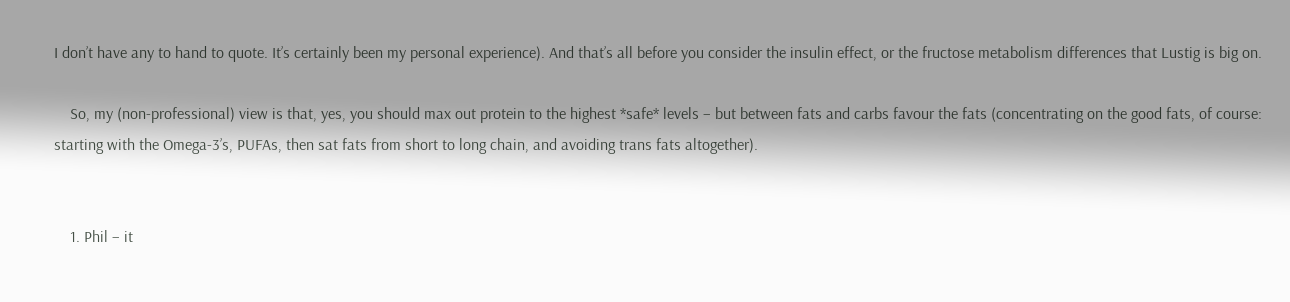I don’t have any to hand to quote. It’s certainly been my personal experience). And that’s all before you consider the insulin effect, or the fructose metabolism differences that Lustig is big on.

    So, my (non-professional) view is that, yes, you should max out protein to the highest *safe* levels – but between fats and carbs favour the fats (concentrating on the good fats, of course: starting with the Omega-3’s, PUFAs, then sat fats from short to long chain, and avoiding trans fats altogether).


    1. Phil – it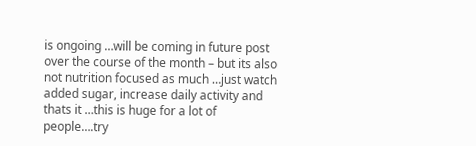is ongoing …will be coming in future post over the course of the month – but its also not nutrition focused as much …just watch added sugar, increase daily activity and thats it …this is huge for a lot of people….try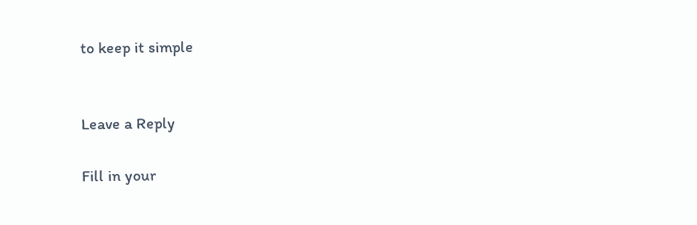to keep it simple


Leave a Reply

Fill in your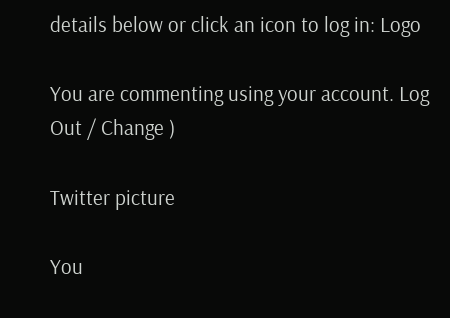details below or click an icon to log in: Logo

You are commenting using your account. Log Out / Change )

Twitter picture

You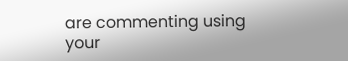are commenting using your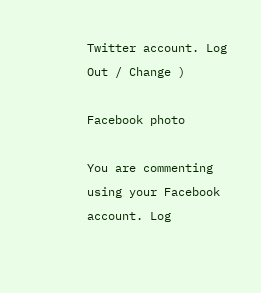Twitter account. Log Out / Change )

Facebook photo

You are commenting using your Facebook account. Log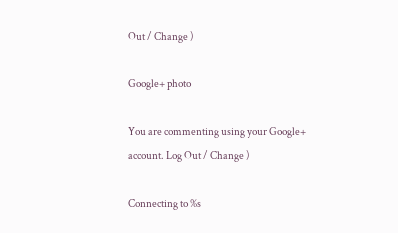Out / Change )

Google+ photo

You are commenting using your Google+ account. Log Out / Change )

Connecting to %s